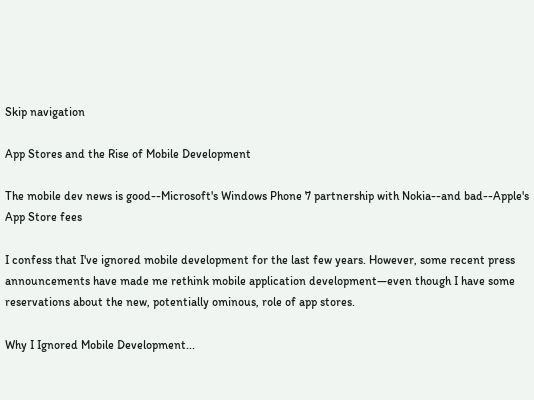Skip navigation

App Stores and the Rise of Mobile Development

The mobile dev news is good--Microsoft's Windows Phone 7 partnership with Nokia--and bad--Apple's App Store fees

I confess that I've ignored mobile development for the last few years. However, some recent press announcements have made me rethink mobile application development—even though I have some reservations about the new, potentially ominous, role of app stores.

Why I Ignored Mobile Development...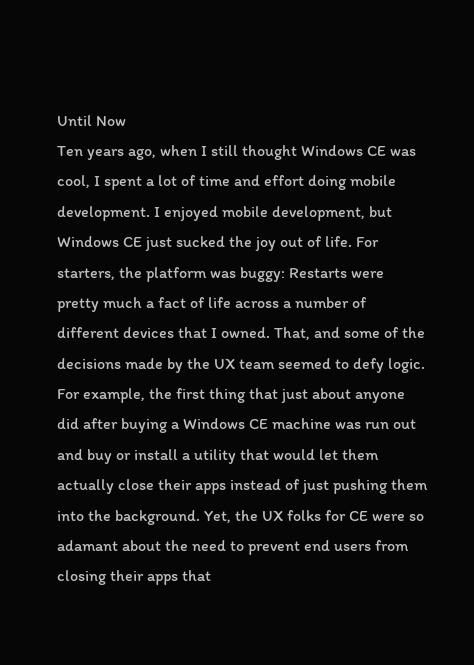Until Now
Ten years ago, when I still thought Windows CE was cool, I spent a lot of time and effort doing mobile development. I enjoyed mobile development, but Windows CE just sucked the joy out of life. For starters, the platform was buggy: Restarts were pretty much a fact of life across a number of different devices that I owned. That, and some of the decisions made by the UX team seemed to defy logic. For example, the first thing that just about anyone did after buying a Windows CE machine was run out and buy or install a utility that would let them actually close their apps instead of just pushing them into the background. Yet, the UX folks for CE were so adamant about the need to prevent end users from closing their apps that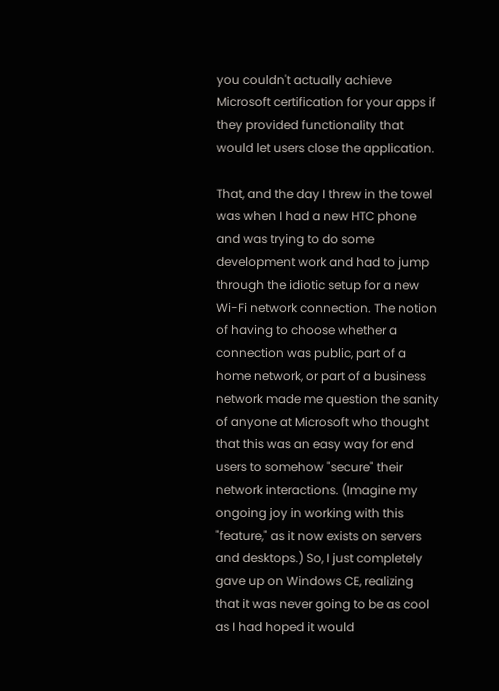you couldn't actually achieve Microsoft certification for your apps if they provided functionality that would let users close the application.

That, and the day I threw in the towel was when I had a new HTC phone and was trying to do some development work and had to jump through the idiotic setup for a new Wi-Fi network connection. The notion of having to choose whether a connection was public, part of a home network, or part of a business network made me question the sanity of anyone at Microsoft who thought that this was an easy way for end users to somehow "secure" their network interactions. (Imagine my ongoing joy in working with this "feature," as it now exists on servers and desktops.) So, I just completely gave up on Windows CE, realizing that it was never going to be as cool as I had hoped it would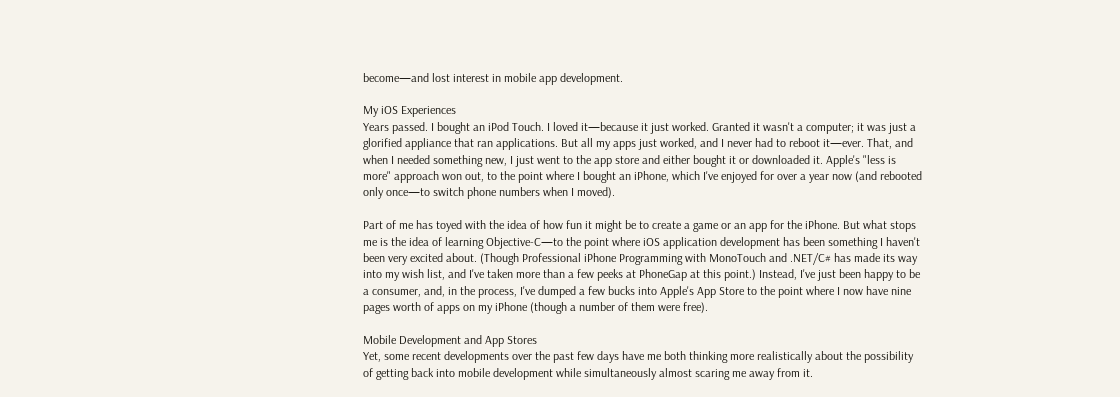become—and lost interest in mobile app development.

My iOS Experiences
Years passed. I bought an iPod Touch. I loved it—because it just worked. Granted it wasn't a computer; it was just a glorified appliance that ran applications. But all my apps just worked, and I never had to reboot it—ever. That, and when I needed something new, I just went to the app store and either bought it or downloaded it. Apple's "less is more" approach won out, to the point where I bought an iPhone, which I've enjoyed for over a year now (and rebooted only once—to switch phone numbers when I moved).

Part of me has toyed with the idea of how fun it might be to create a game or an app for the iPhone. But what stops me is the idea of learning Objective-C—to the point where iOS application development has been something I haven't been very excited about. (Though Professional iPhone Programming with MonoTouch and .NET/C# has made its way into my wish list, and I've taken more than a few peeks at PhoneGap at this point.) Instead, I've just been happy to be a consumer, and, in the process, I've dumped a few bucks into Apple's App Store to the point where I now have nine pages worth of apps on my iPhone (though a number of them were free).

Mobile Development and App Stores
Yet, some recent developments over the past few days have me both thinking more realistically about the possibility of getting back into mobile development while simultaneously almost scaring me away from it.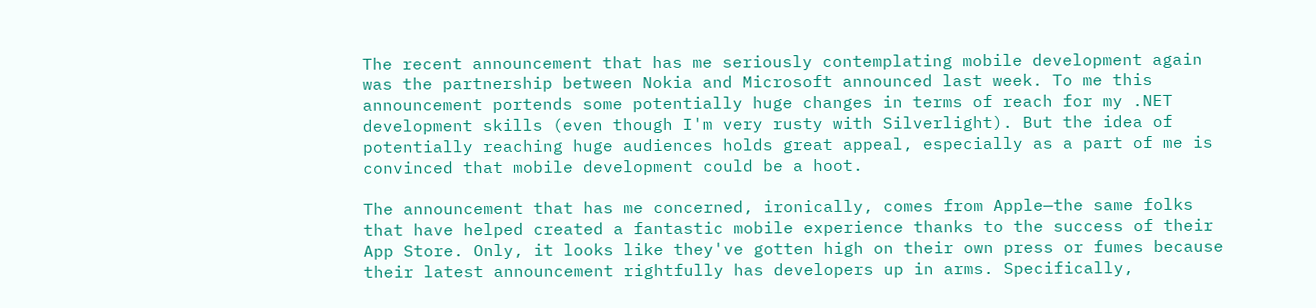The recent announcement that has me seriously contemplating mobile development again was the partnership between Nokia and Microsoft announced last week. To me this announcement portends some potentially huge changes in terms of reach for my .NET development skills (even though I'm very rusty with Silverlight). But the idea of potentially reaching huge audiences holds great appeal, especially as a part of me is convinced that mobile development could be a hoot.

The announcement that has me concerned, ironically, comes from Apple—the same folks that have helped created a fantastic mobile experience thanks to the success of their App Store. Only, it looks like they've gotten high on their own press or fumes because their latest announcement rightfully has developers up in arms. Specifically,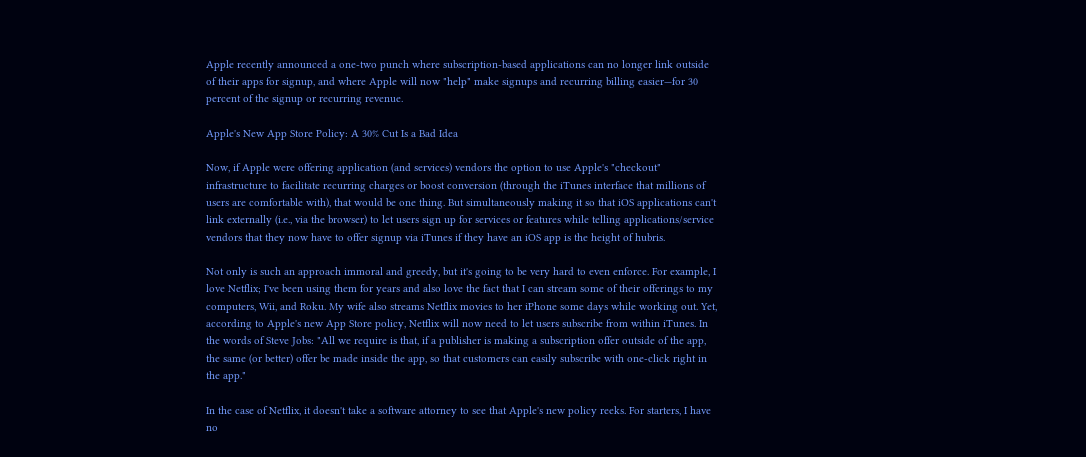Apple recently announced a one-two punch where subscription-based applications can no longer link outside of their apps for signup, and where Apple will now "help" make signups and recurring billing easier—for 30 percent of the signup or recurring revenue.

Apple's New App Store Policy: A 30% Cut Is a Bad Idea

Now, if Apple were offering application (and services) vendors the option to use Apple's "checkout" infrastructure to facilitate recurring charges or boost conversion (through the iTunes interface that millions of users are comfortable with), that would be one thing. But simultaneously making it so that iOS applications can't link externally (i.e., via the browser) to let users sign up for services or features while telling applications/service vendors that they now have to offer signup via iTunes if they have an iOS app is the height of hubris.

Not only is such an approach immoral and greedy, but it's going to be very hard to even enforce. For example, I love Netflix; I've been using them for years and also love the fact that I can stream some of their offerings to my computers, Wii, and Roku. My wife also streams Netflix movies to her iPhone some days while working out. Yet, according to Apple's new App Store policy, Netflix will now need to let users subscribe from within iTunes. In the words of Steve Jobs: "All we require is that, if a publisher is making a subscription offer outside of the app, the same (or better) offer be made inside the app, so that customers can easily subscribe with one-click right in the app."

In the case of Netflix, it doesn't take a software attorney to see that Apple's new policy reeks. For starters, I have no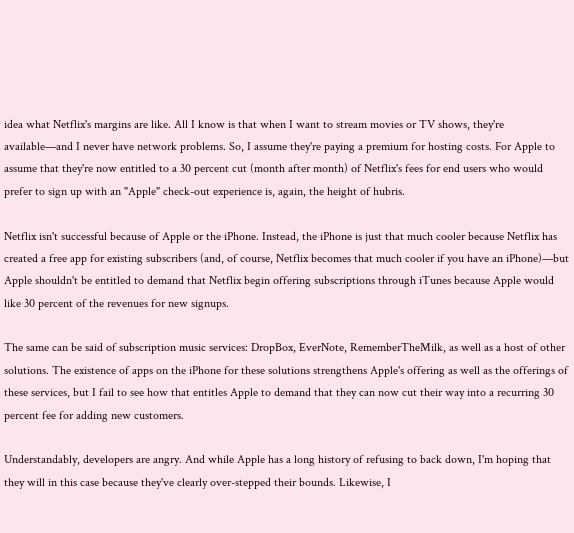idea what Netflix's margins are like. All I know is that when I want to stream movies or TV shows, they're available—and I never have network problems. So, I assume they're paying a premium for hosting costs. For Apple to assume that they're now entitled to a 30 percent cut (month after month) of Netflix's fees for end users who would prefer to sign up with an "Apple" check-out experience is, again, the height of hubris.

Netflix isn't successful because of Apple or the iPhone. Instead, the iPhone is just that much cooler because Netflix has created a free app for existing subscribers (and, of course, Netflix becomes that much cooler if you have an iPhone)—but Apple shouldn't be entitled to demand that Netflix begin offering subscriptions through iTunes because Apple would like 30 percent of the revenues for new signups.

The same can be said of subscription music services: DropBox, EverNote, RememberTheMilk, as well as a host of other solutions. The existence of apps on the iPhone for these solutions strengthens Apple's offering as well as the offerings of these services, but I fail to see how that entitles Apple to demand that they can now cut their way into a recurring 30 percent fee for adding new customers.

Understandably, developers are angry. And while Apple has a long history of refusing to back down, I'm hoping that they will in this case because they've clearly over-stepped their bounds. Likewise, I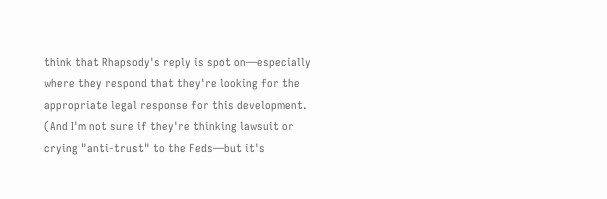think that Rhapsody's reply is spot on—especially where they respond that they're looking for the appropriate legal response for this development. (And I'm not sure if they're thinking lawsuit or crying "anti-trust" to the Feds—but it's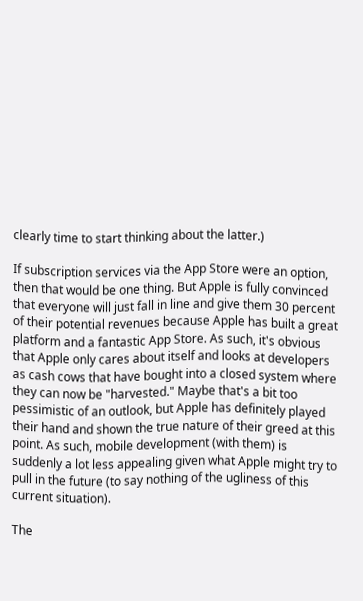clearly time to start thinking about the latter.)

If subscription services via the App Store were an option, then that would be one thing. But Apple is fully convinced that everyone will just fall in line and give them 30 percent of their potential revenues because Apple has built a great platform and a fantastic App Store. As such, it's obvious that Apple only cares about itself and looks at developers as cash cows that have bought into a closed system where they can now be "harvested." Maybe that's a bit too pessimistic of an outlook, but Apple has definitely played their hand and shown the true nature of their greed at this point. As such, mobile development (with them) is suddenly a lot less appealing given what Apple might try to pull in the future (to say nothing of the ugliness of this current situation).

The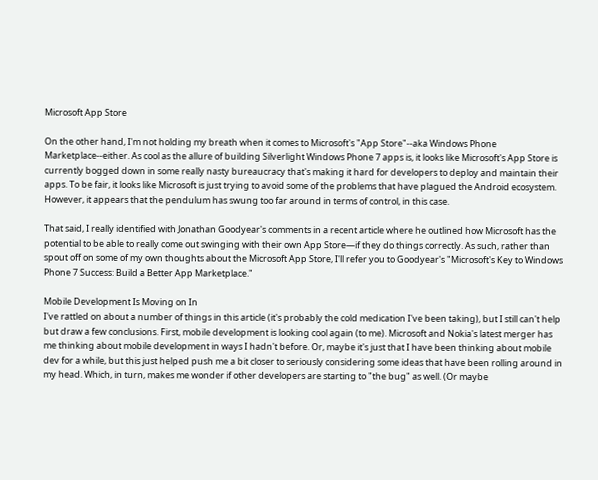Microsoft App Store

On the other hand, I'm not holding my breath when it comes to Microsoft's "App Store"--aka Windows Phone Marketplace--either. As cool as the allure of building Silverlight Windows Phone 7 apps is, it looks like Microsoft's App Store is currently bogged down in some really nasty bureaucracy that's making it hard for developers to deploy and maintain their apps. To be fair, it looks like Microsoft is just trying to avoid some of the problems that have plagued the Android ecosystem. However, it appears that the pendulum has swung too far around in terms of control, in this case.

That said, I really identified with Jonathan Goodyear's comments in a recent article where he outlined how Microsoft has the potential to be able to really come out swinging with their own App Store—if they do things correctly. As such, rather than spout off on some of my own thoughts about the Microsoft App Store, I'll refer you to Goodyear's "Microsoft's Key to Windows Phone 7 Success: Build a Better App Marketplace."

Mobile Development Is Moving on In
I've rattled on about a number of things in this article (it's probably the cold medication I've been taking), but I still can't help but draw a few conclusions. First, mobile development is looking cool again (to me). Microsoft and Nokia's latest merger has me thinking about mobile development in ways I hadn't before. Or, maybe it's just that I have been thinking about mobile dev for a while, but this just helped push me a bit closer to seriously considering some ideas that have been rolling around in my head. Which, in turn, makes me wonder if other developers are starting to "the bug" as well. (Or maybe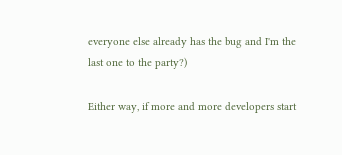everyone else already has the bug and I'm the last one to the party?)

Either way, if more and more developers start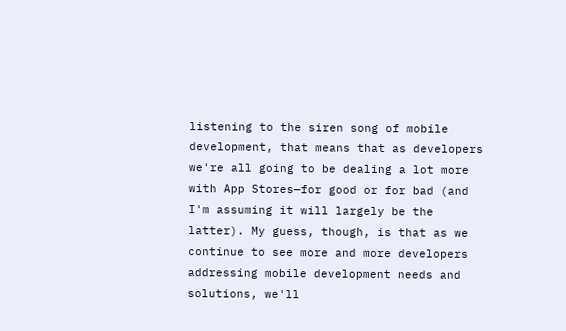listening to the siren song of mobile development, that means that as developers we're all going to be dealing a lot more with App Stores—for good or for bad (and I'm assuming it will largely be the latter). My guess, though, is that as we continue to see more and more developers addressing mobile development needs and solutions, we'll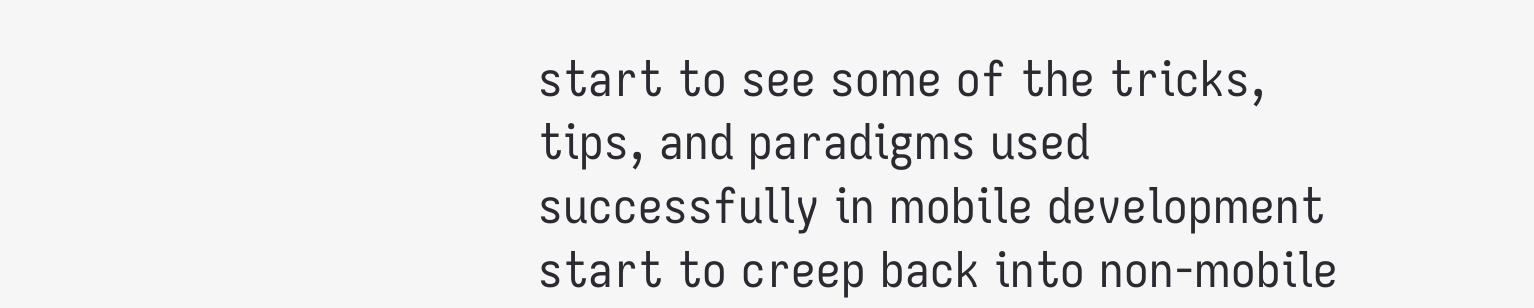start to see some of the tricks, tips, and paradigms used successfully in mobile development start to creep back into non-mobile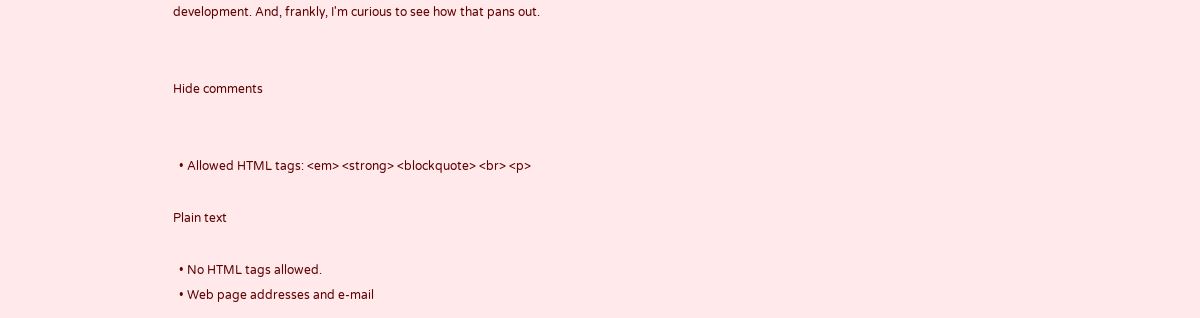development. And, frankly, I'm curious to see how that pans out.


Hide comments


  • Allowed HTML tags: <em> <strong> <blockquote> <br> <p>

Plain text

  • No HTML tags allowed.
  • Web page addresses and e-mail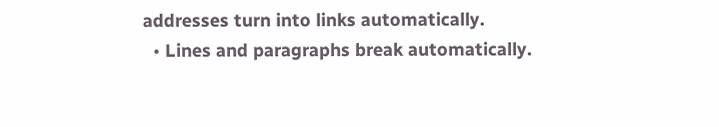addresses turn into links automatically.
  • Lines and paragraphs break automatically.